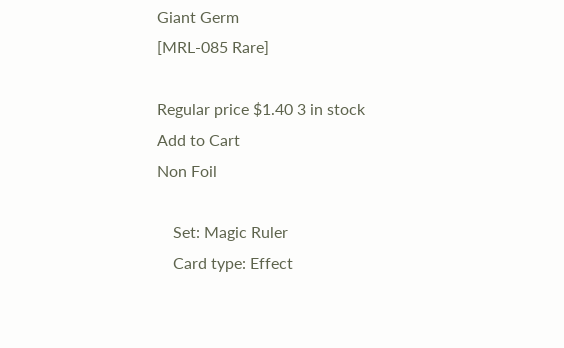Giant Germ
[MRL-085 Rare]

Regular price $1.40 3 in stock
Add to Cart
Non Foil

    Set: Magic Ruler
    Card type: Effect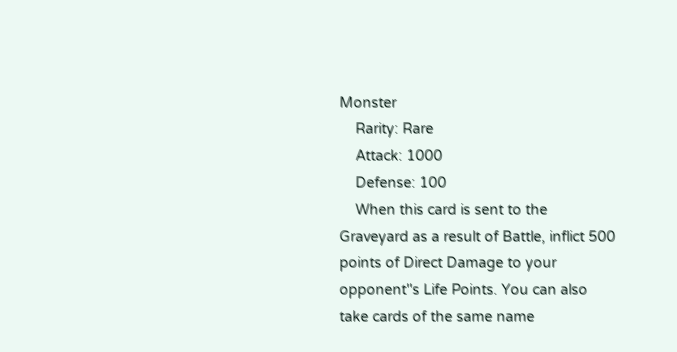Monster
    Rarity: Rare
    Attack: 1000
    Defense: 100
    When this card is sent to the Graveyard as a result of Battle, inflict 500 points of Direct Damage to your opponent''s Life Points. You can also take cards of the same name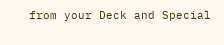from your Deck and Special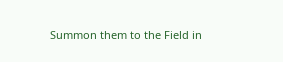Summon them to the Field in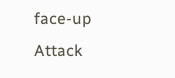face-up Attack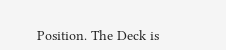Position. The Deck is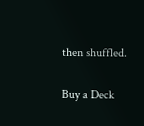then shuffled.

Buy a Deck